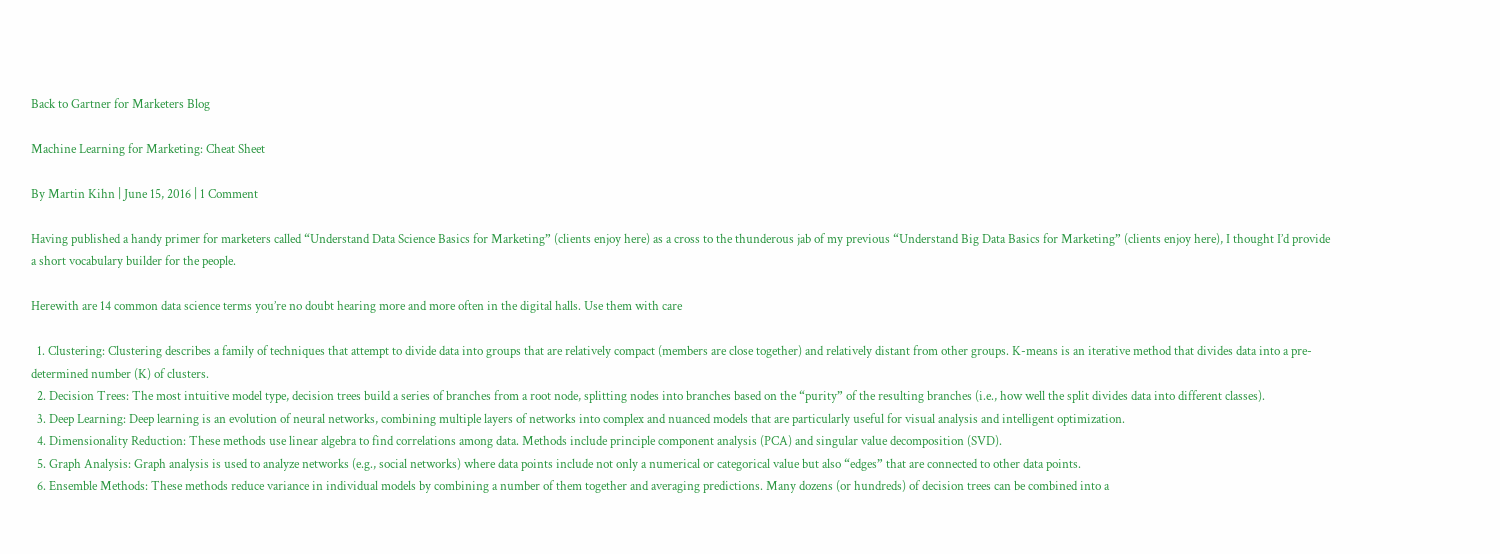Back to Gartner for Marketers Blog

Machine Learning for Marketing: Cheat Sheet

By Martin Kihn | June 15, 2016 | 1 Comment

Having published a handy primer for marketers called “Understand Data Science Basics for Marketing” (clients enjoy here) as a cross to the thunderous jab of my previous “Understand Big Data Basics for Marketing” (clients enjoy here), I thought I’d provide a short vocabulary builder for the people.

Herewith are 14 common data science terms you’re no doubt hearing more and more often in the digital halls. Use them with care

  1. Clustering: Clustering describes a family of techniques that attempt to divide data into groups that are relatively compact (members are close together) and relatively distant from other groups. K-means is an iterative method that divides data into a pre-determined number (K) of clusters.
  2. Decision Trees: The most intuitive model type, decision trees build a series of branches from a root node, splitting nodes into branches based on the “purity” of the resulting branches (i.e., how well the split divides data into different classes).
  3. Deep Learning: Deep learning is an evolution of neural networks, combining multiple layers of networks into complex and nuanced models that are particularly useful for visual analysis and intelligent optimization.
  4. Dimensionality Reduction: These methods use linear algebra to find correlations among data. Methods include principle component analysis (PCA) and singular value decomposition (SVD).
  5. Graph Analysis: Graph analysis is used to analyze networks (e.g., social networks) where data points include not only a numerical or categorical value but also “edges” that are connected to other data points.
  6. Ensemble Methods: These methods reduce variance in individual models by combining a number of them together and averaging predictions. Many dozens (or hundreds) of decision trees can be combined into a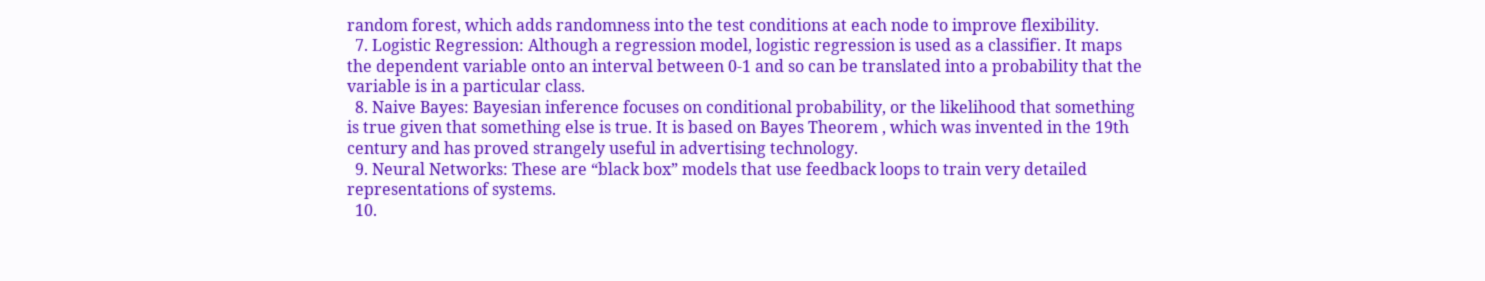random forest, which adds randomness into the test conditions at each node to improve flexibility.
  7. Logistic Regression: Although a regression model, logistic regression is used as a classifier. It maps the dependent variable onto an interval between 0-1 and so can be translated into a probability that the variable is in a particular class.
  8. Naive Bayes: Bayesian inference focuses on conditional probability, or the likelihood that something is true given that something else is true. It is based on Bayes Theorem , which was invented in the 19th century and has proved strangely useful in advertising technology.
  9. Neural Networks: These are “black box” models that use feedback loops to train very detailed representations of systems.
  10.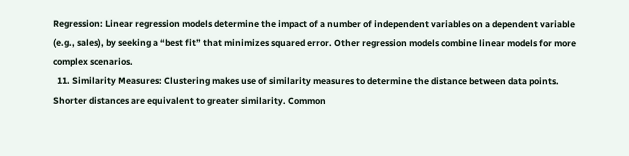Regression: Linear regression models determine the impact of a number of independent variables on a dependent variable (e.g., sales), by seeking a “best fit” that minimizes squared error. Other regression models combine linear models for more complex scenarios.
  11. Similarity Measures: Clustering makes use of similarity measures to determine the distance between data points. Shorter distances are equivalent to greater similarity. Common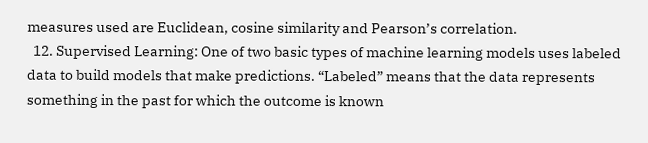measures used are Euclidean, cosine similarity and Pearson’s correlation.
  12. Supervised Learning: One of two basic types of machine learning models uses labeled data to build models that make predictions. “Labeled” means that the data represents something in the past for which the outcome is known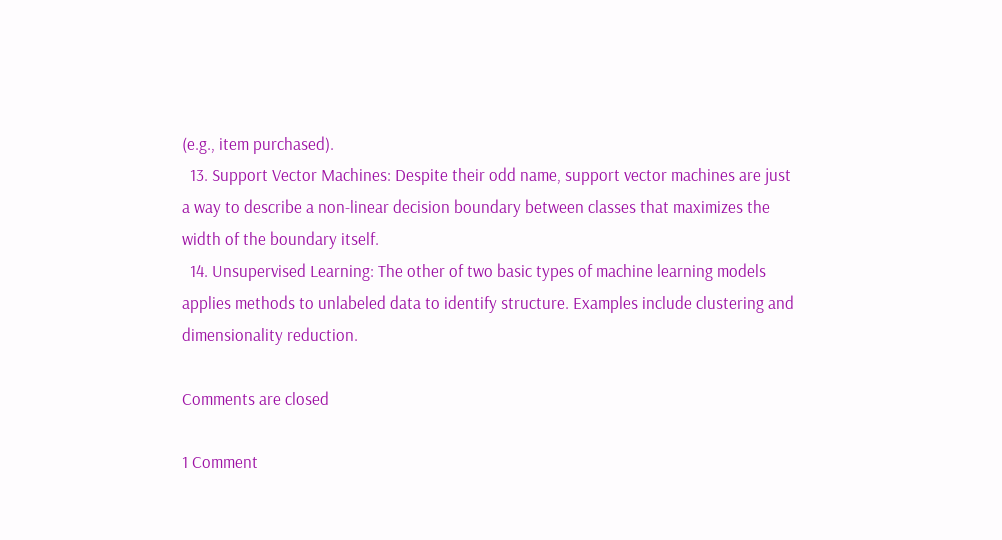(e.g., item purchased).
  13. Support Vector Machines: Despite their odd name, support vector machines are just a way to describe a non-linear decision boundary between classes that maximizes the width of the boundary itself.
  14. Unsupervised Learning: The other of two basic types of machine learning models applies methods to unlabeled data to identify structure. Examples include clustering and dimensionality reduction.

Comments are closed

1 Comment